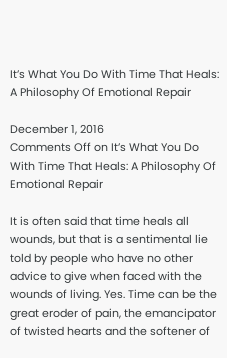It’s What You Do With Time That Heals: A Philosophy Of Emotional Repair

December 1, 2016
Comments Off on It’s What You Do With Time That Heals: A Philosophy Of Emotional Repair

It is often said that time heals all wounds, but that is a sentimental lie told by people who have no other advice to give when faced with the wounds of living. Yes. Time can be the great eroder of pain, the emancipator of twisted hearts and the softener of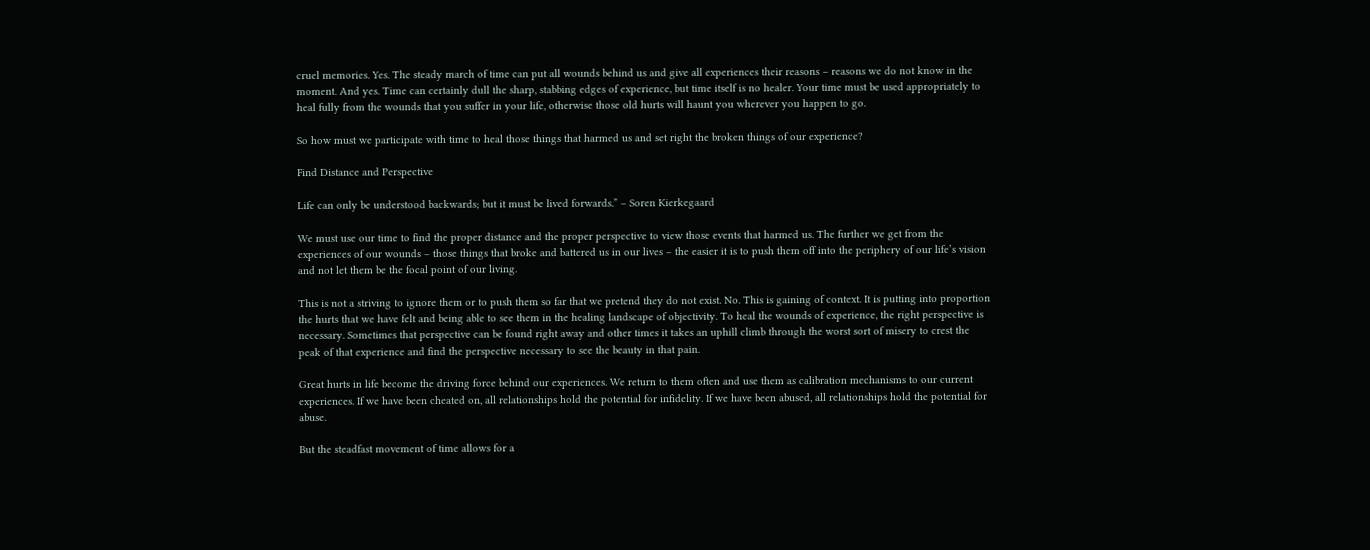cruel memories. Yes. The steady march of time can put all wounds behind us and give all experiences their reasons – reasons we do not know in the moment. And yes. Time can certainly dull the sharp, stabbing edges of experience, but time itself is no healer. Your time must be used appropriately to heal fully from the wounds that you suffer in your life, otherwise those old hurts will haunt you wherever you happen to go.

So how must we participate with time to heal those things that harmed us and set right the broken things of our experience?

Find Distance and Perspective

Life can only be understood backwards; but it must be lived forwards.” – Soren Kierkegaard

We must use our time to find the proper distance and the proper perspective to view those events that harmed us. The further we get from the experiences of our wounds – those things that broke and battered us in our lives – the easier it is to push them off into the periphery of our life’s vision and not let them be the focal point of our living.

This is not a striving to ignore them or to push them so far that we pretend they do not exist. No. This is gaining of context. It is putting into proportion the hurts that we have felt and being able to see them in the healing landscape of objectivity. To heal the wounds of experience, the right perspective is necessary. Sometimes that perspective can be found right away and other times it takes an uphill climb through the worst sort of misery to crest the peak of that experience and find the perspective necessary to see the beauty in that pain.

Great hurts in life become the driving force behind our experiences. We return to them often and use them as calibration mechanisms to our current experiences. If we have been cheated on, all relationships hold the potential for infidelity. If we have been abused, all relationships hold the potential for abuse.

But the steadfast movement of time allows for a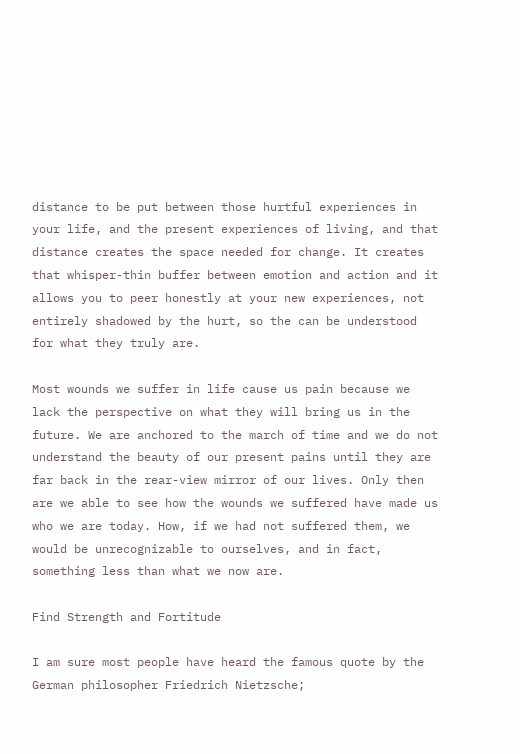distance to be put between those hurtful experiences in your life, and the present experiences of living, and that distance creates the space needed for change. It creates that whisper-thin buffer between emotion and action and it allows you to peer honestly at your new experiences, not entirely shadowed by the hurt, so the can be understood for what they truly are.

Most wounds we suffer in life cause us pain because we lack the perspective on what they will bring us in the future. We are anchored to the march of time and we do not understand the beauty of our present pains until they are far back in the rear-view mirror of our lives. Only then are we able to see how the wounds we suffered have made us who we are today. How, if we had not suffered them, we would be unrecognizable to ourselves, and in fact, something less than what we now are.

Find Strength and Fortitude

I am sure most people have heard the famous quote by the German philosopher Friedrich Nietzsche;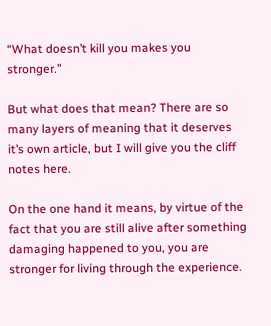“What doesn’t kill you makes you stronger.”

But what does that mean? There are so many layers of meaning that it deserves it’s own article, but I will give you the cliff notes here.

On the one hand it means, by virtue of the fact that you are still alive after something damaging happened to you, you are stronger for living through the experience.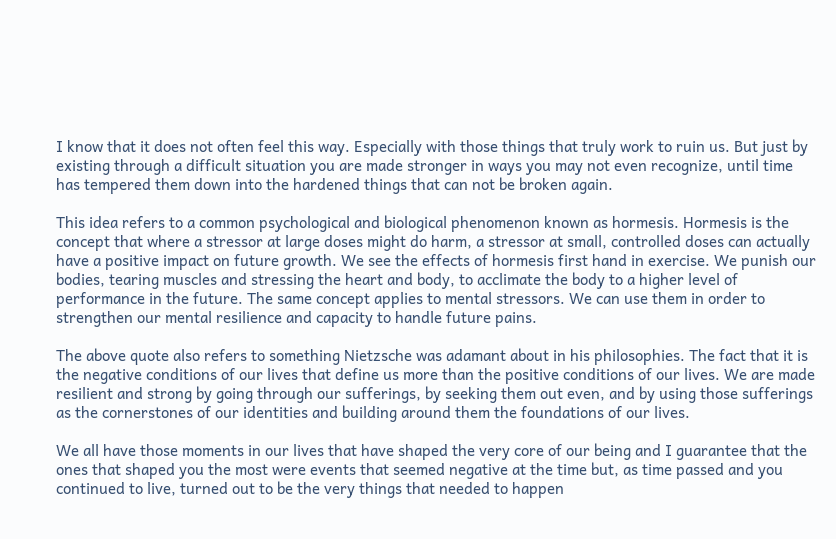I know that it does not often feel this way. Especially with those things that truly work to ruin us. But just by existing through a difficult situation you are made stronger in ways you may not even recognize, until time has tempered them down into the hardened things that can not be broken again.

This idea refers to a common psychological and biological phenomenon known as hormesis. Hormesis is the concept that where a stressor at large doses might do harm, a stressor at small, controlled doses can actually have a positive impact on future growth. We see the effects of hormesis first hand in exercise. We punish our bodies, tearing muscles and stressing the heart and body, to acclimate the body to a higher level of performance in the future. The same concept applies to mental stressors. We can use them in order to strengthen our mental resilience and capacity to handle future pains.

The above quote also refers to something Nietzsche was adamant about in his philosophies. The fact that it is the negative conditions of our lives that define us more than the positive conditions of our lives. We are made resilient and strong by going through our sufferings, by seeking them out even, and by using those sufferings as the cornerstones of our identities and building around them the foundations of our lives.

We all have those moments in our lives that have shaped the very core of our being and I guarantee that the ones that shaped you the most were events that seemed negative at the time but, as time passed and you continued to live, turned out to be the very things that needed to happen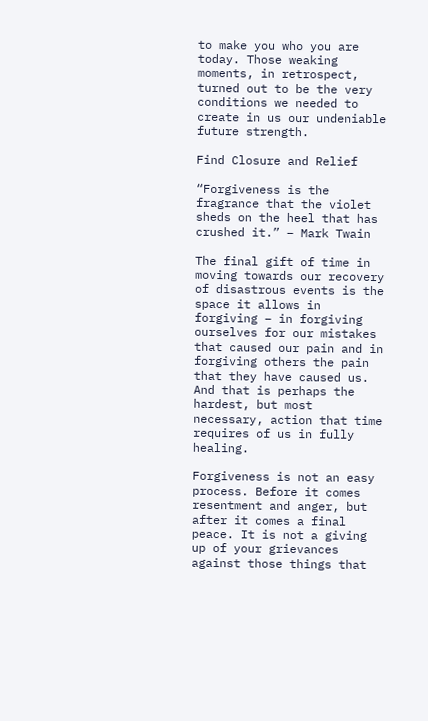to make you who you are today. Those weaking moments, in retrospect, turned out to be the very conditions we needed to create in us our undeniable future strength.

Find Closure and Relief

“Forgiveness is the fragrance that the violet sheds on the heel that has crushed it.” – Mark Twain

The final gift of time in moving towards our recovery of disastrous events is the space it allows in forgiving – in forgiving ourselves for our mistakes that caused our pain and in forgiving others the pain that they have caused us. And that is perhaps the hardest, but most necessary, action that time requires of us in fully healing.

Forgiveness is not an easy process. Before it comes resentment and anger, but after it comes a final peace. It is not a giving up of your grievances against those things that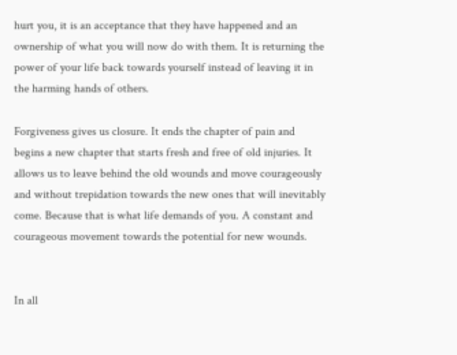hurt you, it is an acceptance that they have happened and an ownership of what you will now do with them. It is returning the power of your life back towards yourself instead of leaving it in the harming hands of others.

Forgiveness gives us closure. It ends the chapter of pain and begins a new chapter that starts fresh and free of old injuries. It allows us to leave behind the old wounds and move courageously and without trepidation towards the new ones that will inevitably come. Because that is what life demands of you. A constant and courageous movement towards the potential for new wounds.


In all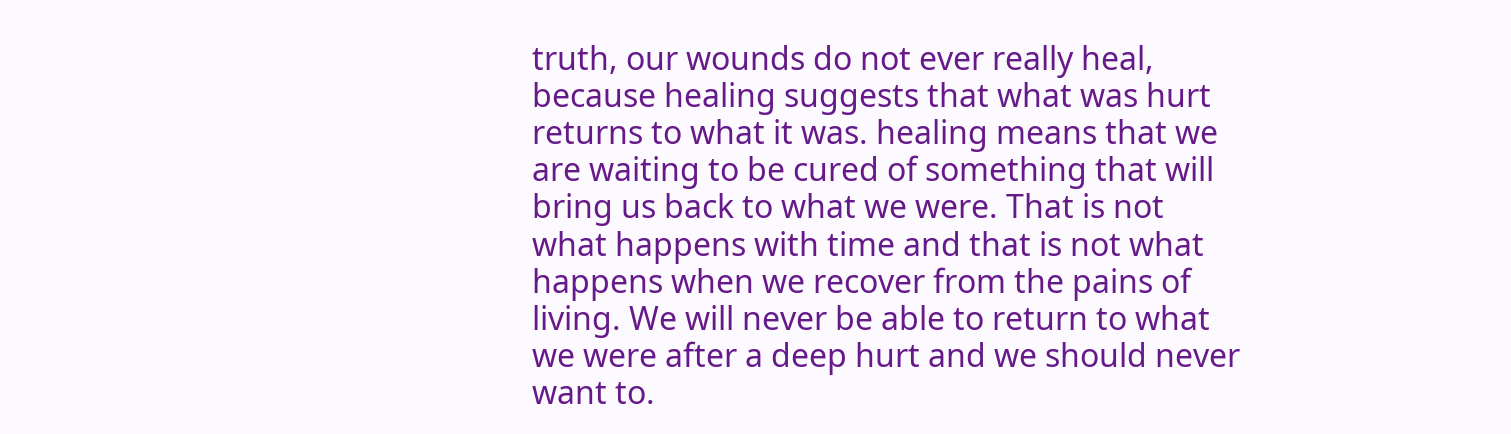truth, our wounds do not ever really heal, because healing suggests that what was hurt returns to what it was. healing means that we are waiting to be cured of something that will bring us back to what we were. That is not what happens with time and that is not what happens when we recover from the pains of living. We will never be able to return to what we were after a deep hurt and we should never want to.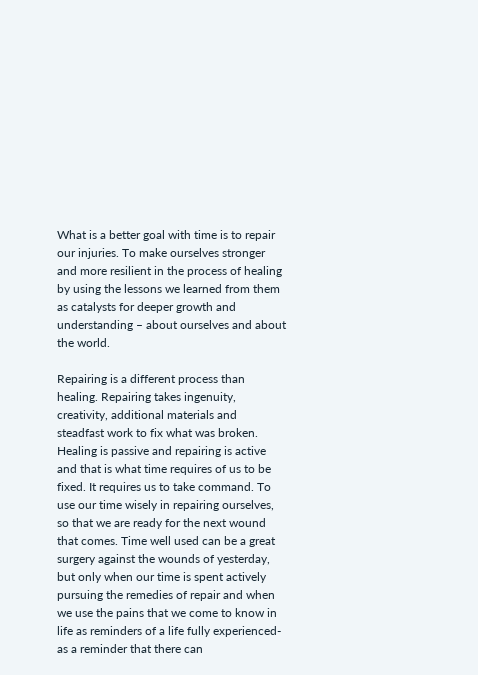What is a better goal with time is to repair our injuries. To make ourselves stronger and more resilient in the process of healing by using the lessons we learned from them as catalysts for deeper growth and understanding – about ourselves and about the world.

Repairing is a different process than healing. Repairing takes ingenuity, creativity, additional materials and steadfast work to fix what was broken. Healing is passive and repairing is active and that is what time requires of us to be fixed. It requires us to take command. To use our time wisely in repairing ourselves, so that we are ready for the next wound that comes. Time well used can be a great surgery against the wounds of yesterday, but only when our time is spent actively pursuing the remedies of repair and when we use the pains that we come to know in life as reminders of a life fully experienced- as a reminder that there can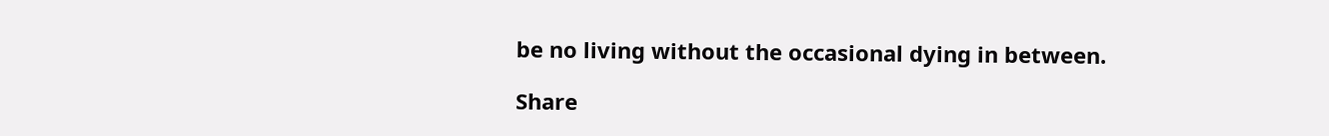be no living without the occasional dying in between.

Share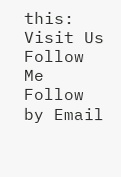this:
Visit Us
Follow Me
Follow by Email